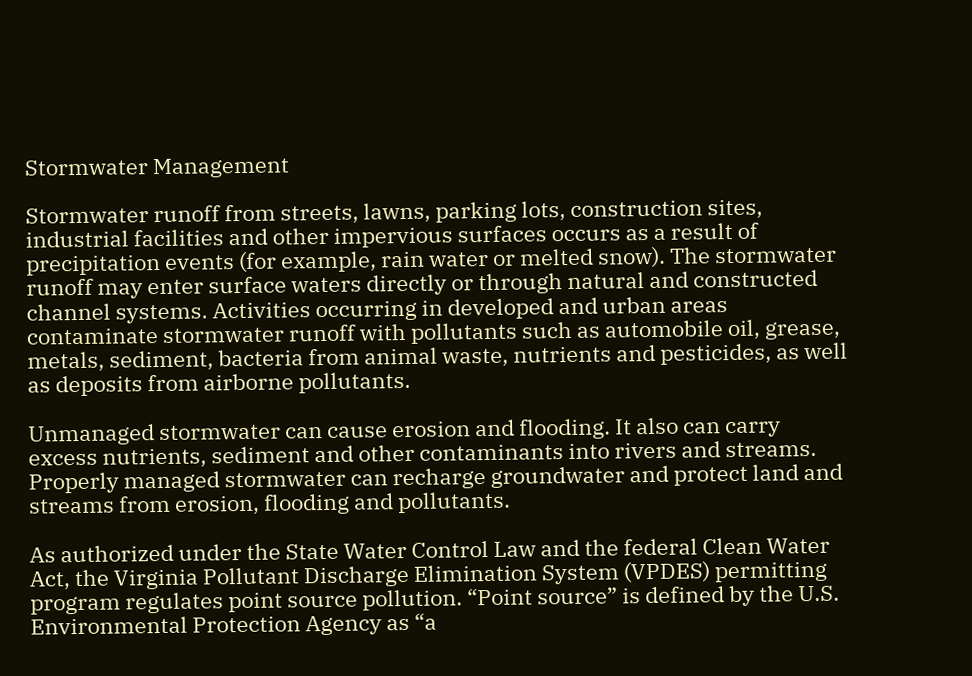Stormwater Management

Stormwater runoff from streets, lawns, parking lots, construction sites, industrial facilities and other impervious surfaces occurs as a result of precipitation events (for example, rain water or melted snow). The stormwater runoff may enter surface waters directly or through natural and constructed channel systems. Activities occurring in developed and urban areas contaminate stormwater runoff with pollutants such as automobile oil, grease, metals, sediment, bacteria from animal waste, nutrients and pesticides, as well as deposits from airborne pollutants.

Unmanaged stormwater can cause erosion and flooding. It also can carry excess nutrients, sediment and other contaminants into rivers and streams. Properly managed stormwater can recharge groundwater and protect land and streams from erosion, flooding and pollutants.

As authorized under the State Water Control Law and the federal Clean Water Act, the Virginia Pollutant Discharge Elimination System (VPDES) permitting program regulates point source pollution. “Point source” is defined by the U.S. Environmental Protection Agency as “a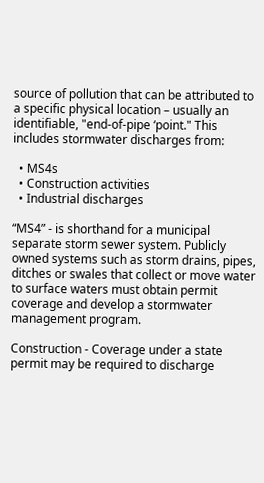source of pollution that can be attributed to a specific physical location – usually an identifiable, "end-of-pipe ‘point." This includes stormwater discharges from:

  • MS4s
  • Construction activities
  • Industrial discharges

“MS4” - is shorthand for a municipal separate storm sewer system. Publicly owned systems such as storm drains, pipes, ditches or swales that collect or move water to surface waters must obtain permit coverage and develop a stormwater management program.

Construction - Coverage under a state permit may be required to discharge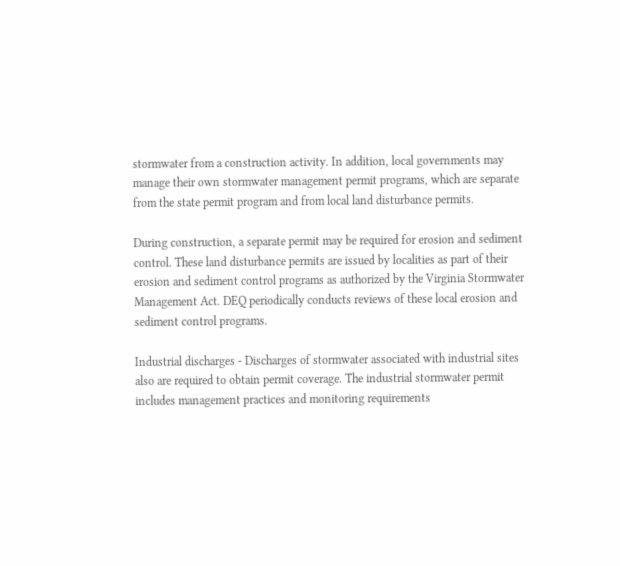stormwater from a construction activity. In addition, local governments may manage their own stormwater management permit programs, which are separate from the state permit program and from local land disturbance permits.

During construction, a separate permit may be required for erosion and sediment control. These land disturbance permits are issued by localities as part of their erosion and sediment control programs as authorized by the Virginia Stormwater Management Act. DEQ periodically conducts reviews of these local erosion and sediment control programs.

Industrial discharges - Discharges of stormwater associated with industrial sites also are required to obtain permit coverage. The industrial stormwater permit includes management practices and monitoring requirements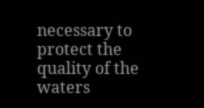necessary to protect the quality of the waters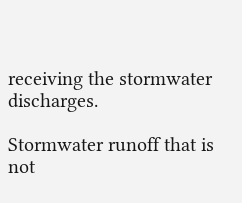receiving the stormwater discharges.

Stormwater runoff that is not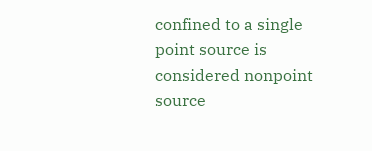confined to a single point source is considered nonpoint source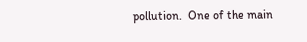pollution.  One of the main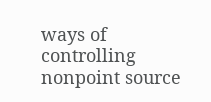ways of controlling nonpoint source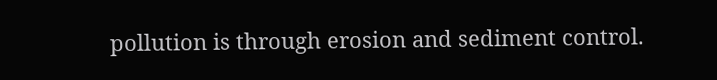pollution is through erosion and sediment control.